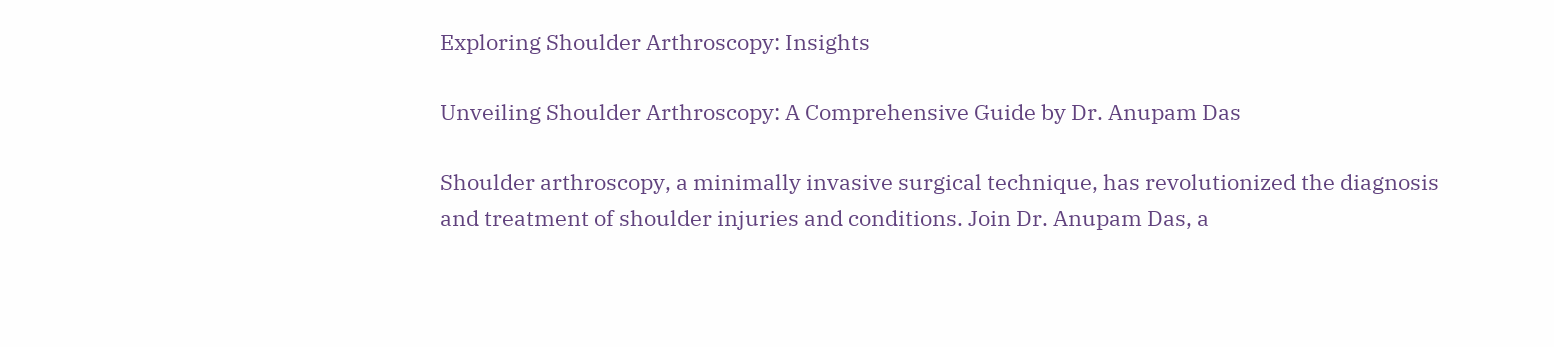Exploring Shoulder Arthroscopy: Insights

Unveiling Shoulder Arthroscopy: A Comprehensive Guide by Dr. Anupam Das

Shoulder arthroscopy, a minimally invasive surgical technique, has revolutionized the diagnosis and treatment of shoulder injuries and conditions. Join Dr. Anupam Das, a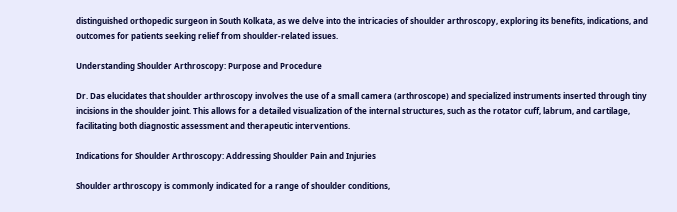distinguished orthopedic surgeon in South Kolkata, as we delve into the intricacies of shoulder arthroscopy, exploring its benefits, indications, and outcomes for patients seeking relief from shoulder-related issues.

Understanding Shoulder Arthroscopy: Purpose and Procedure

Dr. Das elucidates that shoulder arthroscopy involves the use of a small camera (arthroscope) and specialized instruments inserted through tiny incisions in the shoulder joint. This allows for a detailed visualization of the internal structures, such as the rotator cuff, labrum, and cartilage, facilitating both diagnostic assessment and therapeutic interventions.

Indications for Shoulder Arthroscopy: Addressing Shoulder Pain and Injuries

Shoulder arthroscopy is commonly indicated for a range of shoulder conditions,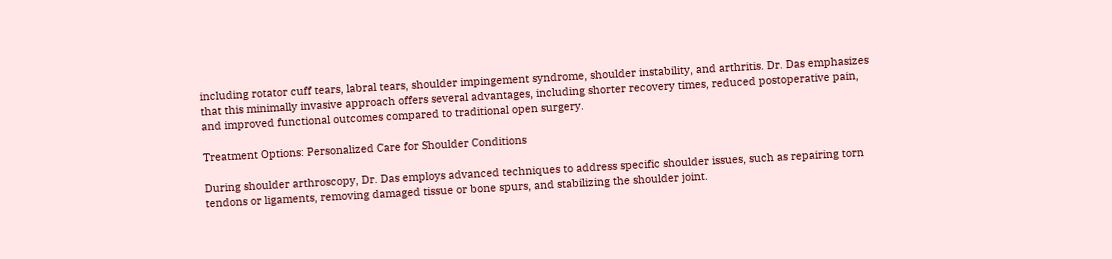including rotator cuff tears, labral tears, shoulder impingement syndrome, shoulder instability, and arthritis. Dr. Das emphasizes that this minimally invasive approach offers several advantages, including shorter recovery times, reduced postoperative pain, and improved functional outcomes compared to traditional open surgery.

Treatment Options: Personalized Care for Shoulder Conditions

During shoulder arthroscopy, Dr. Das employs advanced techniques to address specific shoulder issues, such as repairing torn tendons or ligaments, removing damaged tissue or bone spurs, and stabilizing the shoulder joint.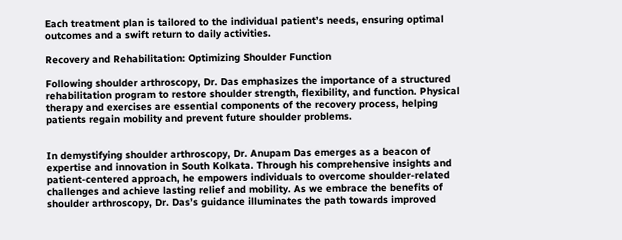Each treatment plan is tailored to the individual patient’s needs, ensuring optimal outcomes and a swift return to daily activities.

Recovery and Rehabilitation: Optimizing Shoulder Function

Following shoulder arthroscopy, Dr. Das emphasizes the importance of a structured rehabilitation program to restore shoulder strength, flexibility, and function. Physical therapy and exercises are essential components of the recovery process, helping patients regain mobility and prevent future shoulder problems.


In demystifying shoulder arthroscopy, Dr. Anupam Das emerges as a beacon of expertise and innovation in South Kolkata. Through his comprehensive insights and patient-centered approach, he empowers individuals to overcome shoulder-related challenges and achieve lasting relief and mobility. As we embrace the benefits of shoulder arthroscopy, Dr. Das’s guidance illuminates the path towards improved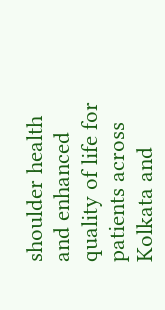shoulder health and enhanced quality of life for patients across Kolkata and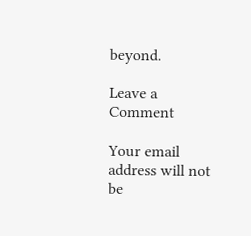beyond.

Leave a Comment

Your email address will not be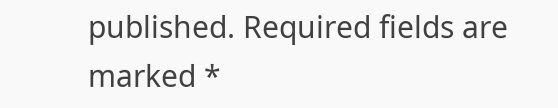published. Required fields are marked *